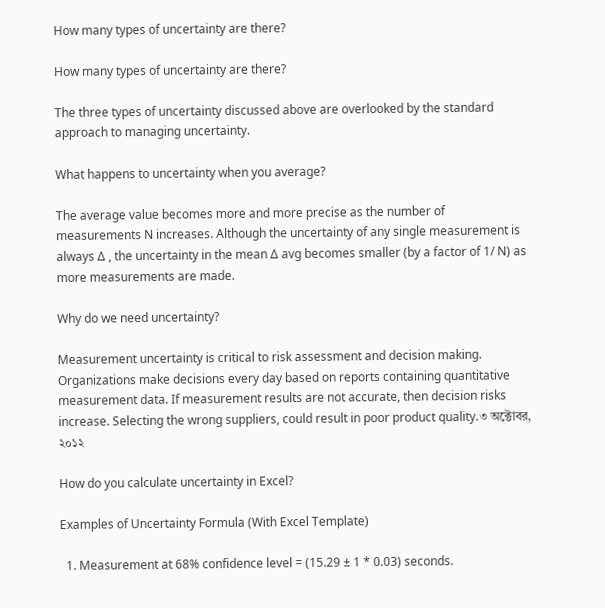How many types of uncertainty are there?

How many types of uncertainty are there?

The three types of uncertainty discussed above are overlooked by the standard approach to managing uncertainty.

What happens to uncertainty when you average?

The average value becomes more and more precise as the number of measurements N increases. Although the uncertainty of any single measurement is always Δ , the uncertainty in the mean Δ avg becomes smaller (by a factor of 1/ N) as more measurements are made.

Why do we need uncertainty?

Measurement uncertainty is critical to risk assessment and decision making. Organizations make decisions every day based on reports containing quantitative measurement data. If measurement results are not accurate, then decision risks increase. Selecting the wrong suppliers, could result in poor product quality.৩ অক্টোবর, ২০১২

How do you calculate uncertainty in Excel?

Examples of Uncertainty Formula (With Excel Template)

  1. Measurement at 68% confidence level = (15.29 ± 1 * 0.03) seconds.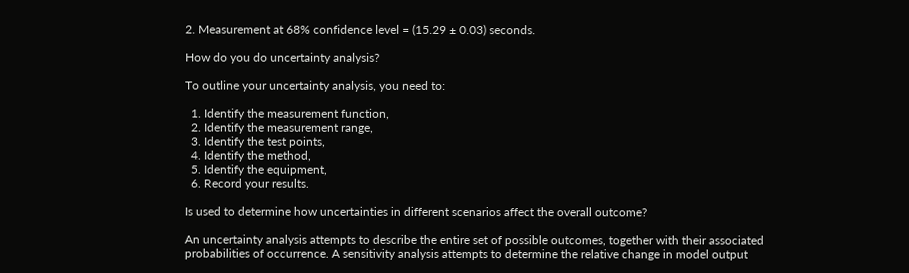2. Measurement at 68% confidence level = (15.29 ± 0.03) seconds.

How do you do uncertainty analysis?

To outline your uncertainty analysis, you need to:

  1. Identify the measurement function,
  2. Identify the measurement range,
  3. Identify the test points,
  4. Identify the method,
  5. Identify the equipment,
  6. Record your results.

Is used to determine how uncertainties in different scenarios affect the overall outcome?

An uncertainty analysis attempts to describe the entire set of possible outcomes, together with their associated probabilities of occurrence. A sensitivity analysis attempts to determine the relative change in model output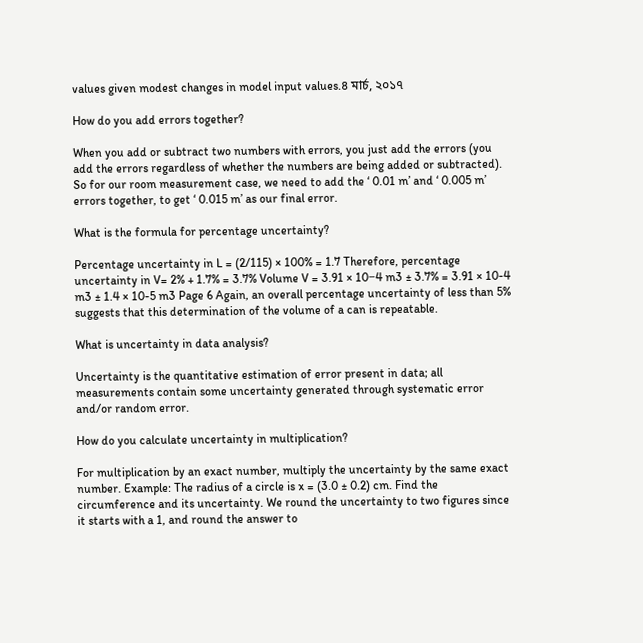values given modest changes in model input values.৪ মার্চ, ২০১৭

How do you add errors together?

When you add or subtract two numbers with errors, you just add the errors (you add the errors regardless of whether the numbers are being added or subtracted). So for our room measurement case, we need to add the ‘ 0.01 m’ and ‘ 0.005 m’ errors together, to get ‘ 0.015 m’ as our final error.

What is the formula for percentage uncertainty?

Percentage uncertainty in L = (2/115) × 100% = 1.7 Therefore, percentage uncertainty in V= 2% + 1.7% = 3.7% Volume V = 3.91 × 10−4 m3 ± 3.7% = 3.91 × 10-4 m3 ± 1.4 × 10-5 m3 Page 6 Again, an overall percentage uncertainty of less than 5% suggests that this determination of the volume of a can is repeatable.

What is uncertainty in data analysis?

Uncertainty is the quantitative estimation of error present in data; all measurements contain some uncertainty generated through systematic error and/or random error.

How do you calculate uncertainty in multiplication?

For multiplication by an exact number, multiply the uncertainty by the same exact number. Example: The radius of a circle is x = (3.0 ± 0.2) cm. Find the circumference and its uncertainty. We round the uncertainty to two figures since it starts with a 1, and round the answer to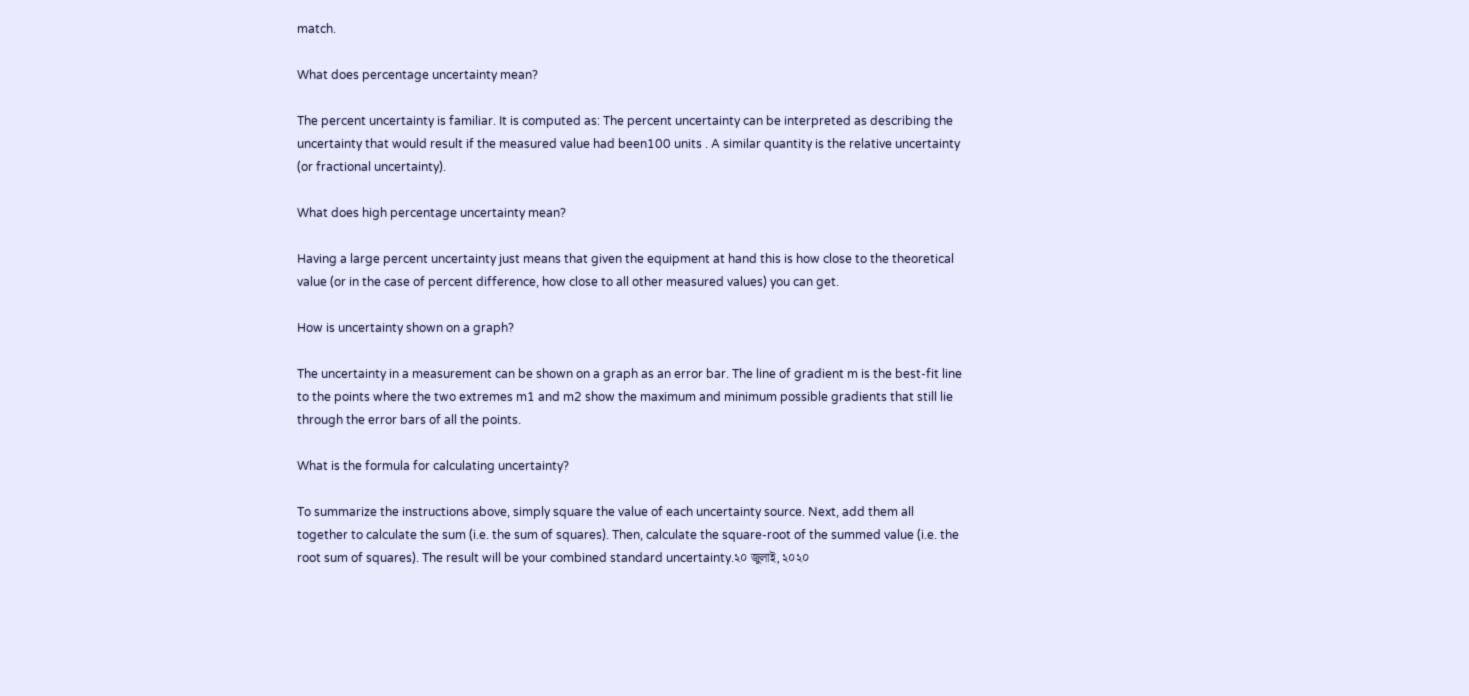match.

What does percentage uncertainty mean?

The percent uncertainty is familiar. It is computed as: The percent uncertainty can be interpreted as describing the uncertainty that would result if the measured value had been100 units . A similar quantity is the relative uncertainty (or fractional uncertainty).

What does high percentage uncertainty mean?

Having a large percent uncertainty just means that given the equipment at hand this is how close to the theoretical value (or in the case of percent difference, how close to all other measured values) you can get.

How is uncertainty shown on a graph?

The uncertainty in a measurement can be shown on a graph as an error bar. The line of gradient m is the best-fit line to the points where the two extremes m1 and m2 show the maximum and minimum possible gradients that still lie through the error bars of all the points.

What is the formula for calculating uncertainty?

To summarize the instructions above, simply square the value of each uncertainty source. Next, add them all together to calculate the sum (i.e. the sum of squares). Then, calculate the square-root of the summed value (i.e. the root sum of squares). The result will be your combined standard uncertainty.২০ জুলাই, ২০২০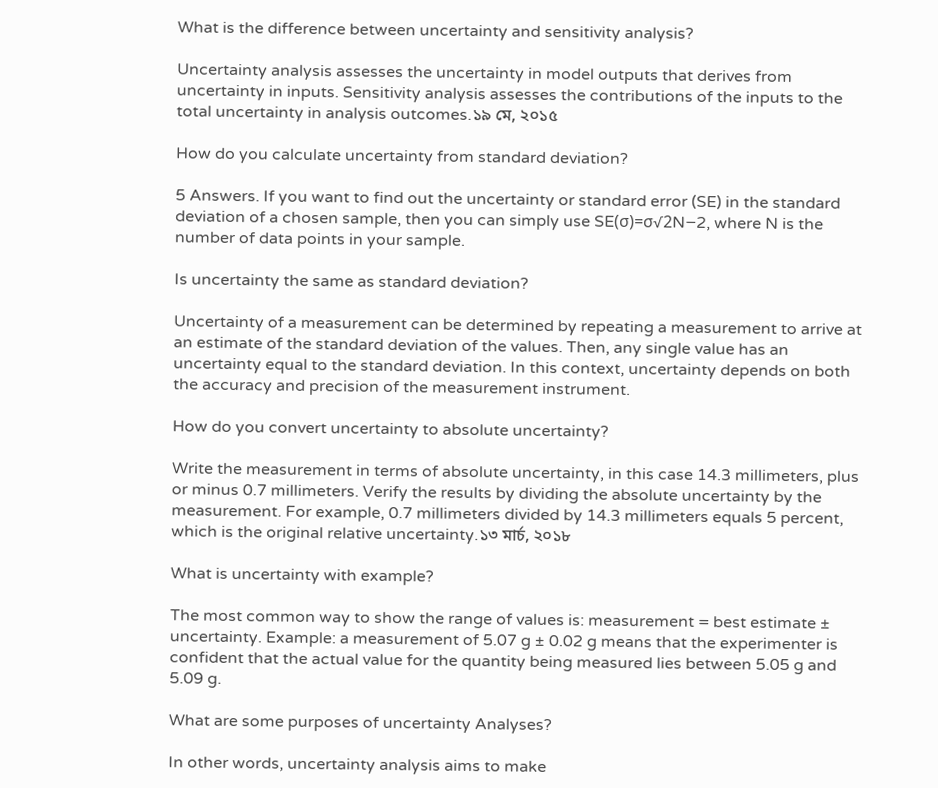What is the difference between uncertainty and sensitivity analysis?

Uncertainty analysis assesses the uncertainty in model outputs that derives from uncertainty in inputs. Sensitivity analysis assesses the contributions of the inputs to the total uncertainty in analysis outcomes.১৯ মে, ২০১৫

How do you calculate uncertainty from standard deviation?

5 Answers. If you want to find out the uncertainty or standard error (SE) in the standard deviation of a chosen sample, then you can simply use SE(σ)=σ√2N−2, where N is the number of data points in your sample.

Is uncertainty the same as standard deviation?

Uncertainty of a measurement can be determined by repeating a measurement to arrive at an estimate of the standard deviation of the values. Then, any single value has an uncertainty equal to the standard deviation. In this context, uncertainty depends on both the accuracy and precision of the measurement instrument.

How do you convert uncertainty to absolute uncertainty?

Write the measurement in terms of absolute uncertainty, in this case 14.3 millimeters, plus or minus 0.7 millimeters. Verify the results by dividing the absolute uncertainty by the measurement. For example, 0.7 millimeters divided by 14.3 millimeters equals 5 percent, which is the original relative uncertainty.১৩ মার্চ, ২০১৮

What is uncertainty with example?

The most common way to show the range of values is: measurement = best estimate ± uncertainty. Example: a measurement of 5.07 g ± 0.02 g means that the experimenter is confident that the actual value for the quantity being measured lies between 5.05 g and 5.09 g.

What are some purposes of uncertainty Analyses?

In other words, uncertainty analysis aims to make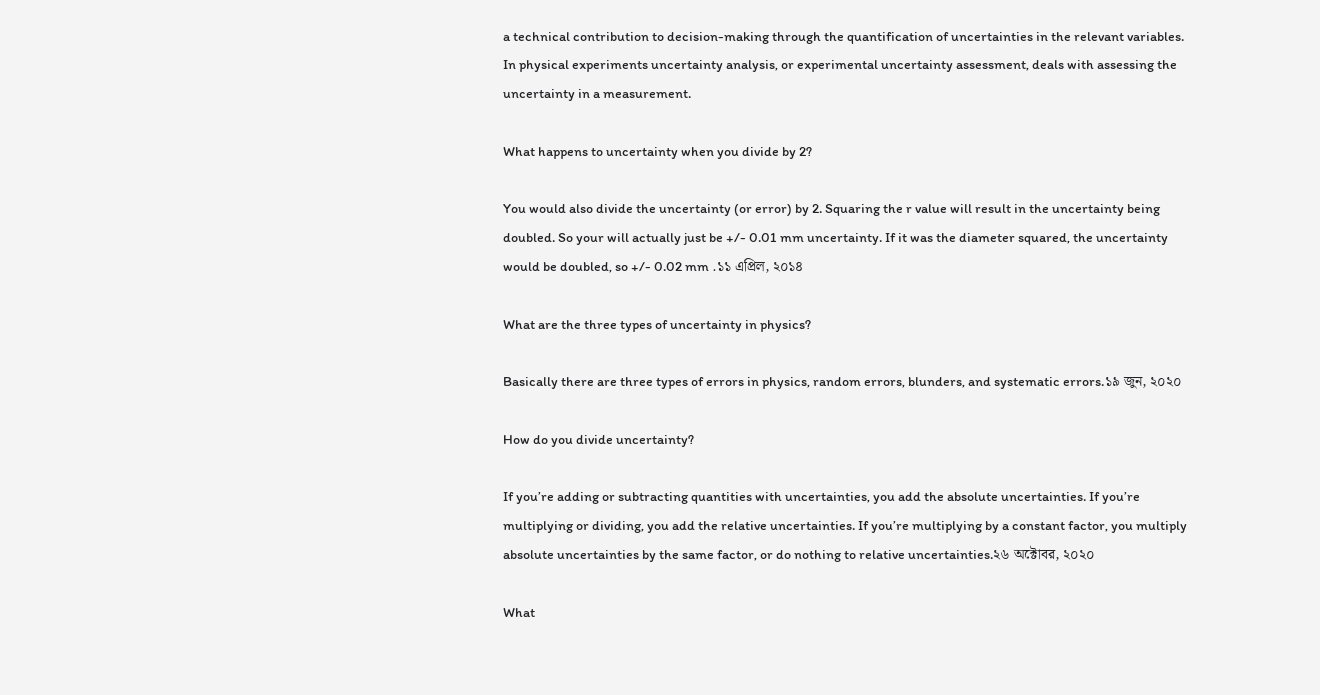a technical contribution to decision-making through the quantification of uncertainties in the relevant variables. In physical experiments uncertainty analysis, or experimental uncertainty assessment, deals with assessing the uncertainty in a measurement.

What happens to uncertainty when you divide by 2?

You would also divide the uncertainty (or error) by 2. Squaring the r value will result in the uncertainty being doubled. So your will actually just be +/- 0.01 mm uncertainty. If it was the diameter squared, the uncertainty would be doubled, so +/- 0.02 mm .১১ এপ্রিল, ২০১৪

What are the three types of uncertainty in physics?

Basically there are three types of errors in physics, random errors, blunders, and systematic errors.১৯ জুন, ২০২০

How do you divide uncertainty?

If you’re adding or subtracting quantities with uncertainties, you add the absolute uncertainties. If you’re multiplying or dividing, you add the relative uncertainties. If you’re multiplying by a constant factor, you multiply absolute uncertainties by the same factor, or do nothing to relative uncertainties.২৬ অক্টোবর, ২০২০

What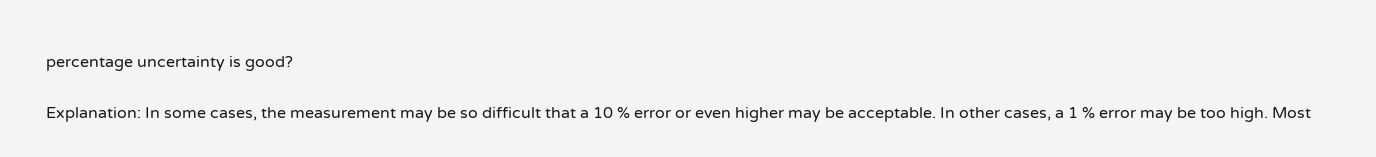percentage uncertainty is good?

Explanation: In some cases, the measurement may be so difficult that a 10 % error or even higher may be acceptable. In other cases, a 1 % error may be too high. Most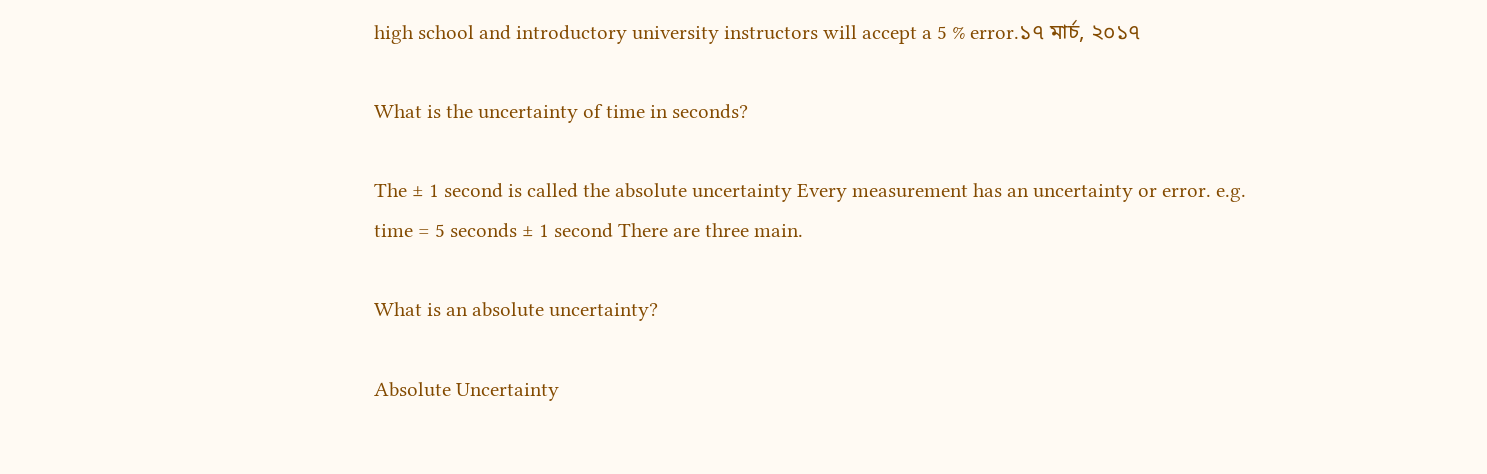high school and introductory university instructors will accept a 5 % error.১৭ মার্চ, ২০১৭

What is the uncertainty of time in seconds?

The ± 1 second is called the absolute uncertainty Every measurement has an uncertainty or error. e.g. time = 5 seconds ± 1 second There are three main.

What is an absolute uncertainty?

Absolute Uncertainty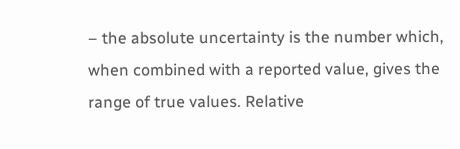– the absolute uncertainty is the number which, when combined with a reported value, gives the range of true values. Relative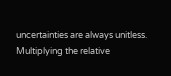uncertainties are always unitless. Multiplying the relative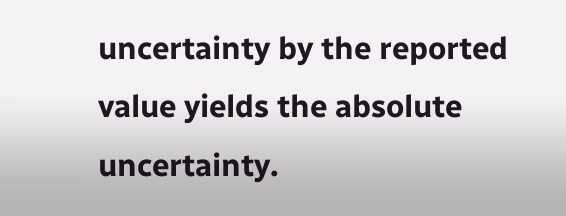uncertainty by the reported value yields the absolute uncertainty.